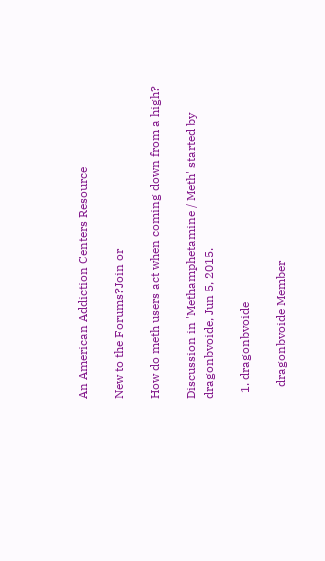An American Addiction Centers Resource

New to the Forums?Join or

How do meth users act when coming down from a high?

Discussion in 'Methamphetamine / Meth' started by dragonbvoide, Jun 5, 2015.

  1. dragonbvoide

    dragonbvoide Member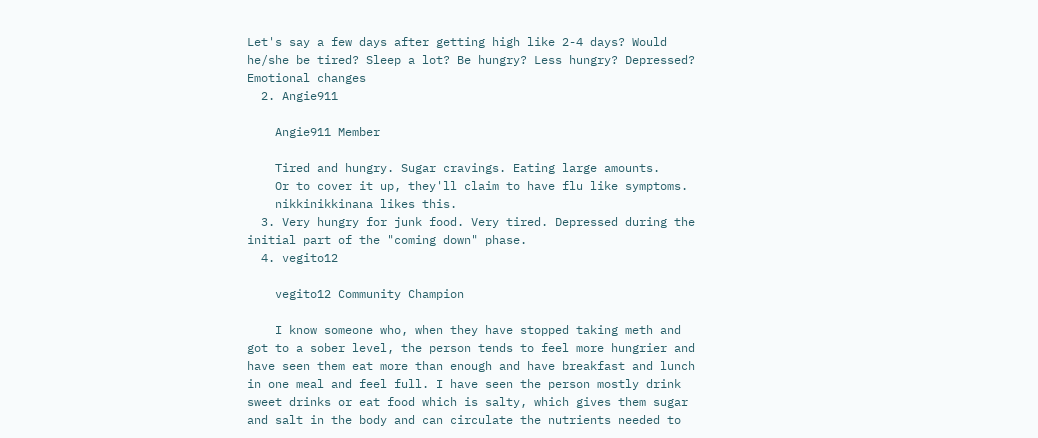Let's say a few days after getting high like 2-4 days? Would he/she be tired? Sleep a lot? Be hungry? Less hungry? Depressed? Emotional changes
  2. Angie911

    Angie911 Member

    Tired and hungry. Sugar cravings. Eating large amounts.
    Or to cover it up, they'll claim to have flu like symptoms.
    nikkinikkinana likes this.
  3. Very hungry for junk food. Very tired. Depressed during the initial part of the "coming down" phase.
  4. vegito12

    vegito12 Community Champion

    I know someone who, when they have stopped taking meth and got to a sober level, the person tends to feel more hungrier and have seen them eat more than enough and have breakfast and lunch in one meal and feel full. I have seen the person mostly drink sweet drinks or eat food which is salty, which gives them sugar and salt in the body and can circulate the nutrients needed to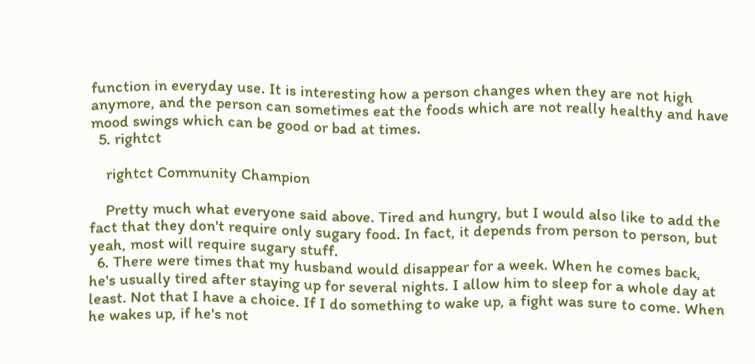function in everyday use. It is interesting how a person changes when they are not high anymore, and the person can sometimes eat the foods which are not really healthy and have mood swings which can be good or bad at times.
  5. rightct

    rightct Community Champion

    Pretty much what everyone said above. Tired and hungry, but I would also like to add the fact that they don't require only sugary food. In fact, it depends from person to person, but yeah, most will require sugary stuff.
  6. There were times that my husband would disappear for a week. When he comes back, he's usually tired after staying up for several nights. I allow him to sleep for a whole day at least. Not that I have a choice. If I do something to wake up, a fight was sure to come. When he wakes up, if he's not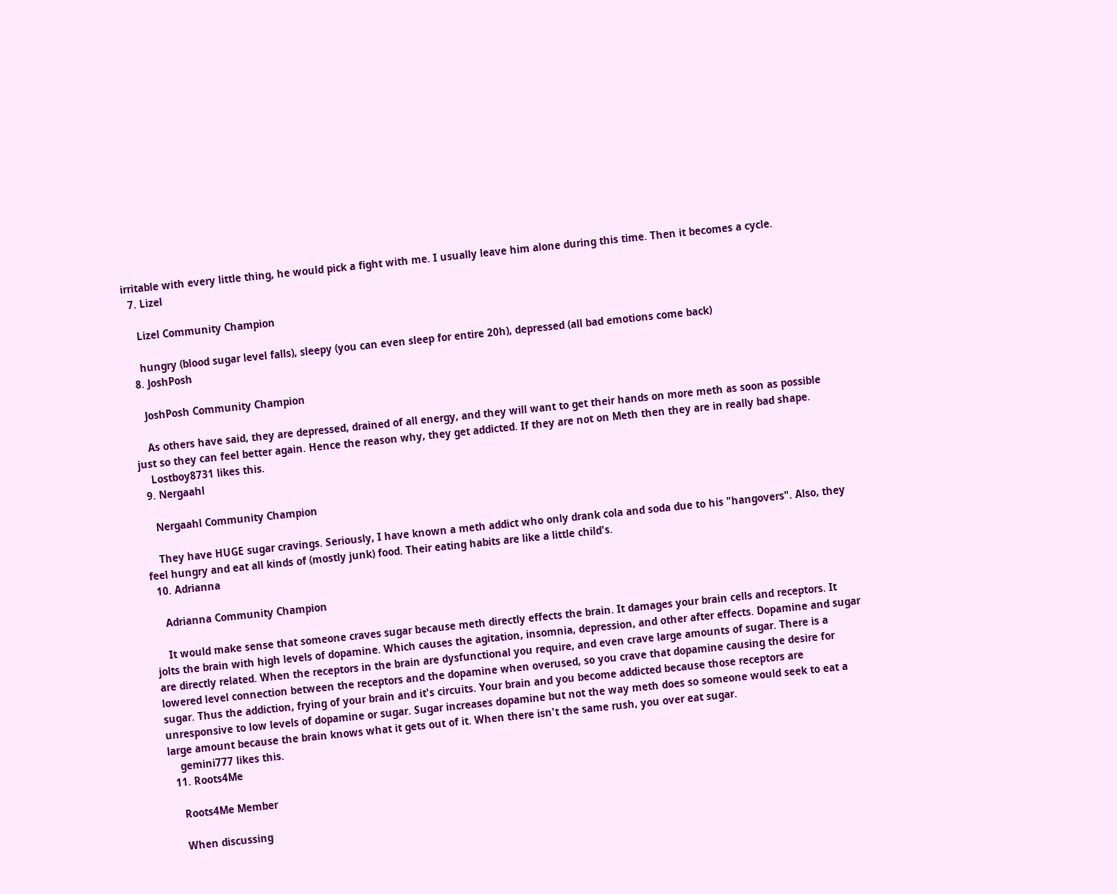irritable with every little thing, he would pick a fight with me. I usually leave him alone during this time. Then it becomes a cycle.
  7. Lizel

    Lizel Community Champion

    hungry (blood sugar level falls), sleepy (you can even sleep for entire 20h), depressed (all bad emotions come back)
  8. JoshPosh

    JoshPosh Community Champion

    As others have said, they are depressed, drained of all energy, and they will want to get their hands on more meth as soon as possible just so they can feel better again. Hence the reason why, they get addicted. If they are not on Meth then they are in really bad shape.
    Lostboy8731 likes this.
  9. Nergaahl

    Nergaahl Community Champion

    They have HUGE sugar cravings. Seriously, I have known a meth addict who only drank cola and soda due to his "hangovers". Also, they feel hungry and eat all kinds of (mostly junk) food. Their eating habits are like a little child's.
  10. Adrianna

    Adrianna Community Champion

    It would make sense that someone craves sugar because meth directly effects the brain. It damages your brain cells and receptors. It jolts the brain with high levels of dopamine. Which causes the agitation, insomnia, depression, and other after effects. Dopamine and sugar are directly related. When the receptors in the brain are dysfunctional you require, and even crave large amounts of sugar. There is a lowered level connection between the receptors and the dopamine when overused, so you crave that dopamine causing the desire for sugar. Thus the addiction, frying of your brain and it's circuits. Your brain and you become addicted because those receptors are unresponsive to low levels of dopamine or sugar. Sugar increases dopamine but not the way meth does so someone would seek to eat a large amount because the brain knows what it gets out of it. When there isn't the same rush, you over eat sugar.
    gemini777 likes this.
  11. Roots4Me

    Roots4Me Member

    When discussing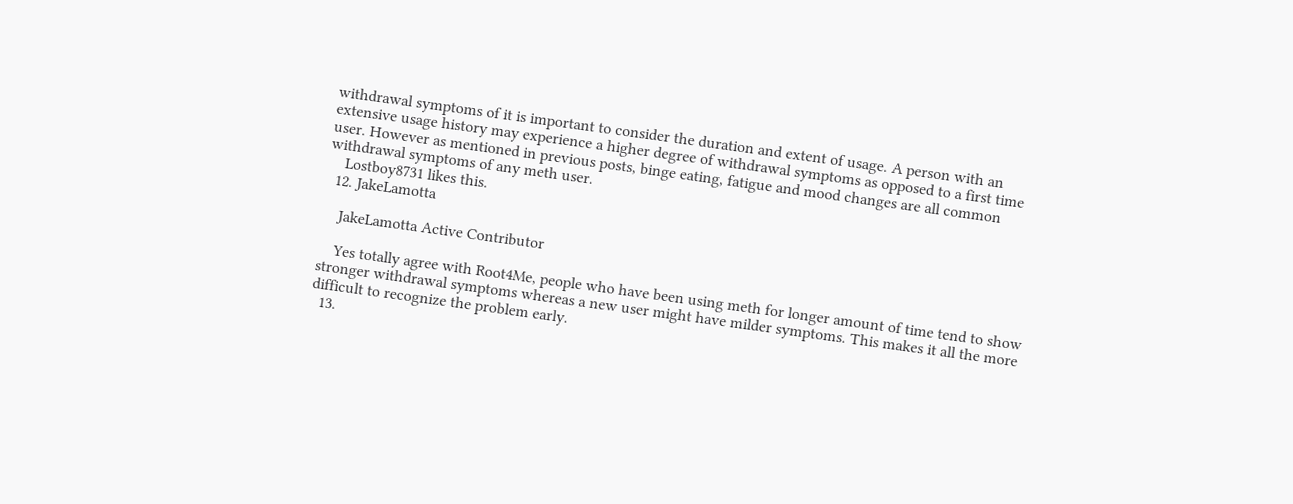withdrawal symptoms of it is important to consider the duration and extent of usage. A person with an extensive usage history may experience a higher degree of withdrawal symptoms as opposed to a first time user. However as mentioned in previous posts, binge eating, fatigue and mood changes are all common withdrawal symptoms of any meth user.
    Lostboy8731 likes this.
  12. JakeLamotta

    JakeLamotta Active Contributor

    Yes totally agree with Root4Me, people who have been using meth for longer amount of time tend to show stronger withdrawal symptoms whereas a new user might have milder symptoms. This makes it all the more difficult to recognize the problem early.
  13.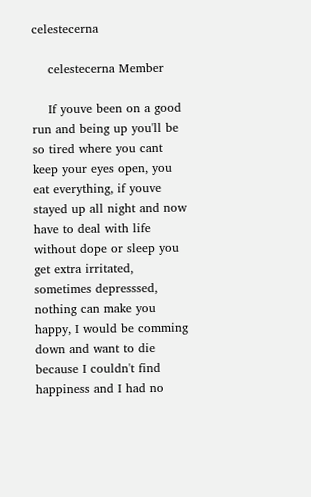celestecerna

    celestecerna Member

    If youve been on a good run and being up you'll be so tired where you cant keep your eyes open, you eat everything, if youve stayed up all night and now have to deal with life without dope or sleep you get extra irritated, sometimes depresssed, nothing can make you happy, I would be comming down and want to die because I couldn't find happiness and I had no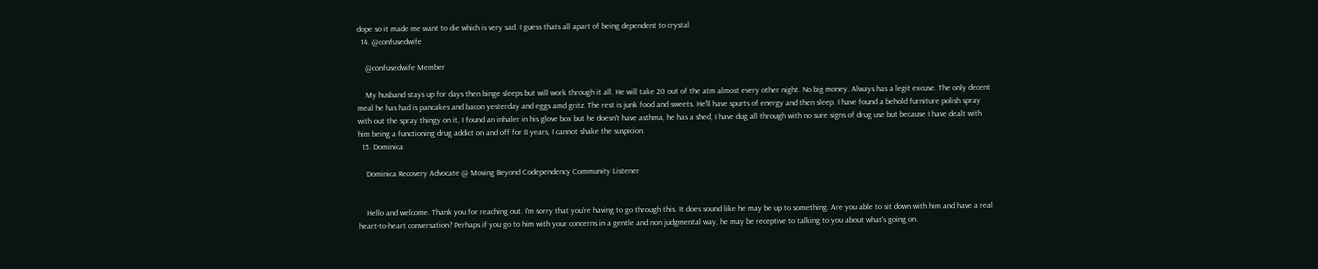dope so it made me want to die which is very sad. I guess thats all apart of being dependent to crystal
  14. @confusedwife

    @confusedwife Member

    My husband stays up for days then binge sleeps but will work through it all. He will take 20 out of the atm almost every other night. No big money. Always has a legit excuse. The only decent meal he has had is pancakes and bacon yesterday and eggs amd gritz. The rest is junk food and sweets. He'll have spurts of energy and then sleep. I have found a behold furniture polish spray with out the spray thingy on it, I found an inhaler in his glove box but he doesn't have asthma, he has a shed, I have dug all through with no sure signs of drug use but because I have dealt with him being a functioning drug addict on and off for 8 years, I cannot shake the suspicion.
  15. Dominica

    Dominica Recovery Advocate @ Moving Beyond Codependency Community Listener


    Hello and welcome. Thank you for reaching out. I'm sorry that you're having to go through this. It does sound like he may be up to something. Are you able to sit down with him and have a real heart-to-heart conversation? Perhaps if you go to him with your concerns in a gentle and non judgmental way, he may be receptive to talking to you about what's going on.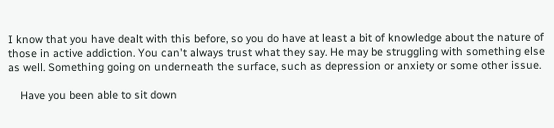I know that you have dealt with this before, so you do have at least a bit of knowledge about the nature of those in active addiction. You can't always trust what they say. He may be struggling with something else as well. Something going on underneath the surface, such as depression or anxiety or some other issue.

    Have you been able to sit down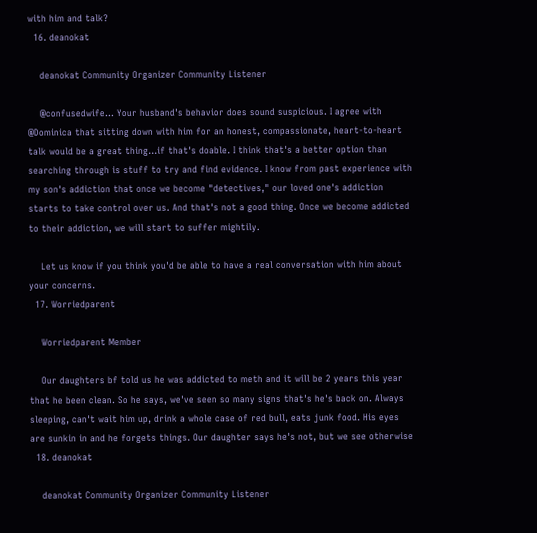with him and talk?
  16. deanokat

    deanokat Community Organizer Community Listener

    @confusedwife... Your husband's behavior does sound suspicious. I agree with @Dominica that sitting down with him for an honest, compassionate, heart-to-heart talk would be a great thing...if that's doable. I think that's a better option than searching through is stuff to try and find evidence. I know from past experience with my son's addiction that once we become "detectives," our loved one's addiction starts to take control over us. And that's not a good thing. Once we become addicted to their addiction, we will start to suffer mightily.

    Let us know if you think you'd be able to have a real conversation with him about your concerns.
  17. Worriedparent

    Worriedparent Member

    Our daughters bf told us he was addicted to meth and it will be 2 years this year that he been clean. So he says, we've seen so many signs that's he's back on. Always sleeping, can't wait him up, drink a whole case of red bull, eats junk food. His eyes are sunkin in and he forgets things. Our daughter says he's not, but we see otherwise
  18. deanokat

    deanokat Community Organizer Community Listener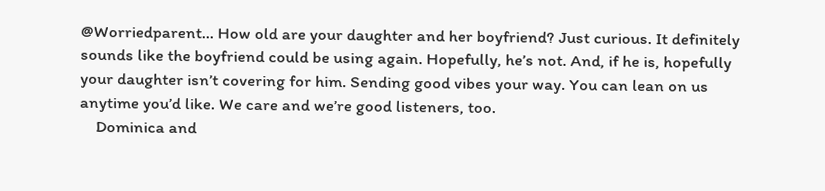@Worriedparent... How old are your daughter and her boyfriend? Just curious. It definitely sounds like the boyfriend could be using again. Hopefully, he’s not. And, if he is, hopefully your daughter isn’t covering for him. Sending good vibes your way. You can lean on us anytime you’d like. We care and we’re good listeners, too.
    Dominica and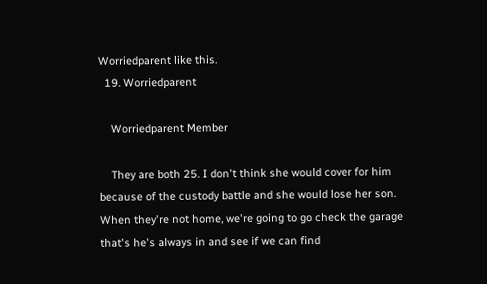Worriedparent like this.
  19. Worriedparent

    Worriedparent Member

    They are both 25. I don't think she would cover for him because of the custody battle and she would lose her son. When they're not home, we're going to go check the garage that's he's always in and see if we can find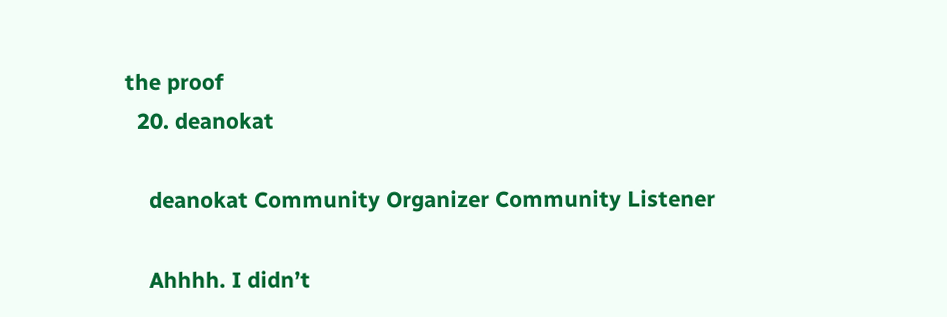the proof
  20. deanokat

    deanokat Community Organizer Community Listener

    Ahhhh. I didn’t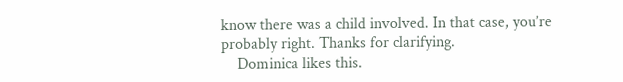know there was a child involved. In that case, you’re probably right. Thanks for clarifying.
    Dominica likes this.